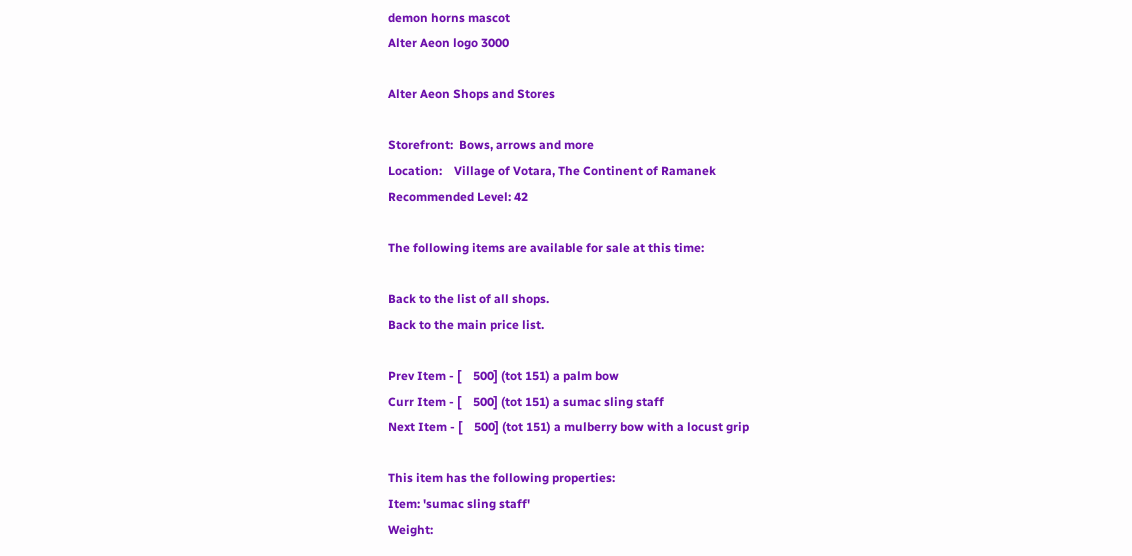demon horns mascot
Alter Aeon logo 3000

Alter Aeon Shops and Stores

Storefront:  Bows, arrows and more
Location:    Village of Votara, The Continent of Ramanek
Recommended Level: 42

The following items are available for sale at this time:

Back to the list of all shops.
Back to the main price list.

Prev Item - [    500] (tot 151) a palm bow
Curr Item - [    500] (tot 151) a sumac sling staff
Next Item - [    500] (tot 151) a mulberry bow with a locust grip

This item has the following properties:
Item: 'sumac sling staff'
Weight: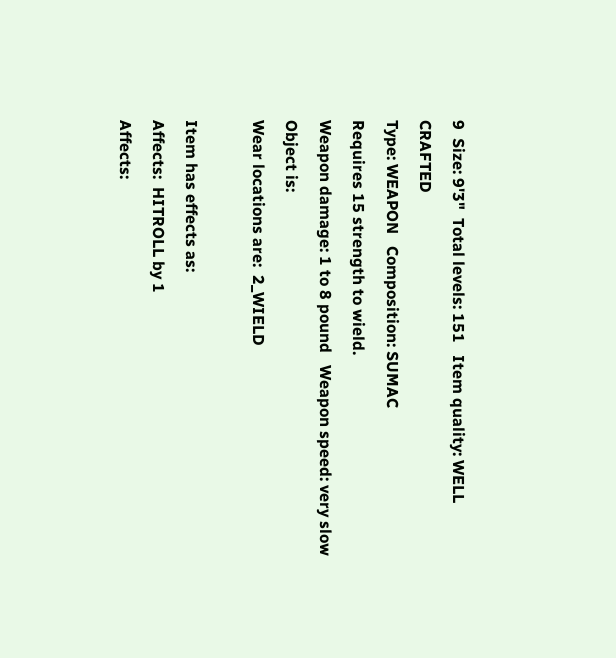9  Size: 9'3"  Total levels: 151   Item quality: WELL CRAFTED
Type: WEAPON   Composition: SUMAC
Requires 15 strength to wield.
Weapon damage: 1 to 8 pound   Weapon speed: very slow
Object is:
Wear locations are:  2_WIELD

Item has effects as:
Affects:  HITROLL by 1
Affects: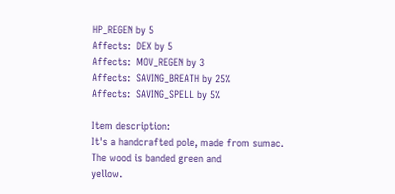HP_REGEN by 5
Affects:  DEX by 5
Affects:  MOV_REGEN by 3
Affects:  SAVING_BREATH by 25%
Affects:  SAVING_SPELL by 5%

Item description:
It's a handcrafted pole, made from sumac. The wood is banded green and
yellow.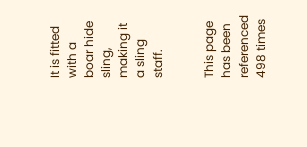It is fitted with a boar hide sling, making it a sling staff.


This page has been referenced 498 times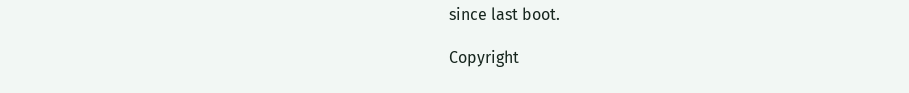since last boot.

Copyright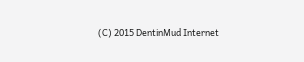(C) 2015 DentinMud Internet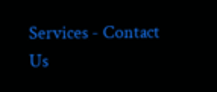Services - Contact Us